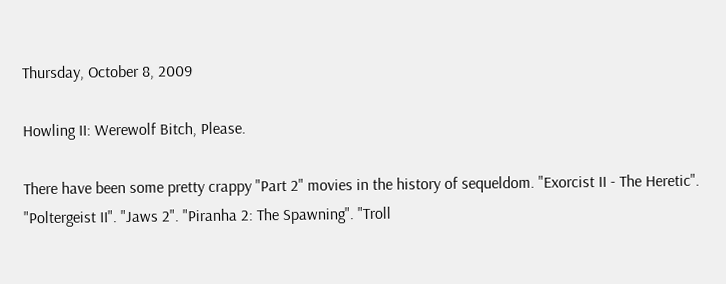Thursday, October 8, 2009

Howling II: Werewolf Bitch, Please.

There have been some pretty crappy "Part 2" movies in the history of sequeldom. "Exorcist II - The Heretic". "Poltergeist II". "Jaws 2". "Piranha 2: The Spawning". "Troll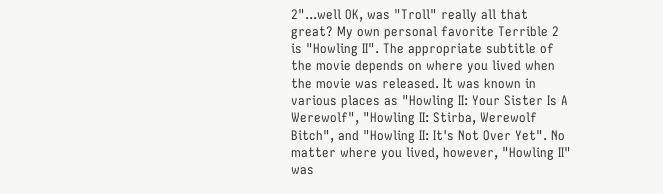2"...well OK, was "Troll" really all that great? My own personal favorite Terrible 2 is "Howling II". The appropriate subtitle of the movie depends on where you lived when the movie was released. It was known in various places as "Howling II: Your Sister Is A Werewolf", "Howling II: Stirba, Werewolf Bitch", and "Howling II: It's Not Over Yet". No matter where you lived, however, "Howling II" was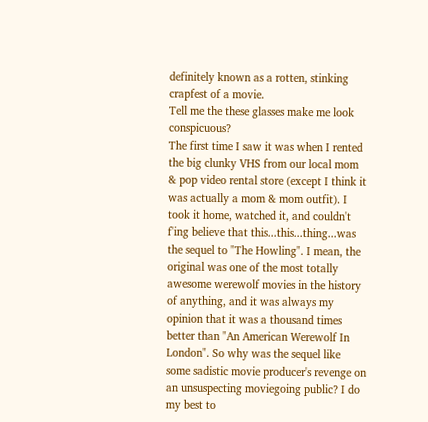definitely known as a rotten, stinking crapfest of a movie.
Tell me the these glasses make me look conspicuous?
The first time I saw it was when I rented the big clunky VHS from our local mom & pop video rental store (except I think it was actually a mom & mom outfit). I took it home, watched it, and couldn't f'ing believe that this...this...thing...was the sequel to "The Howling". I mean, the original was one of the most totally awesome werewolf movies in the history of anything, and it was always my opinion that it was a thousand times better than "An American Werewolf In London". So why was the sequel like some sadistic movie producer's revenge on an unsuspecting moviegoing public? I do my best to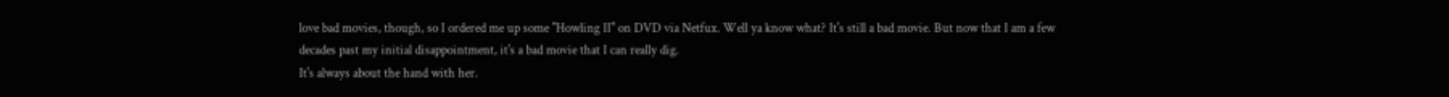love bad movies, though, so I ordered me up some "Howling II" on DVD via Netfux. Well ya know what? It's still a bad movie. But now that I am a few decades past my initial disappointment, it's a bad movie that I can really dig.
It's always about the hand with her.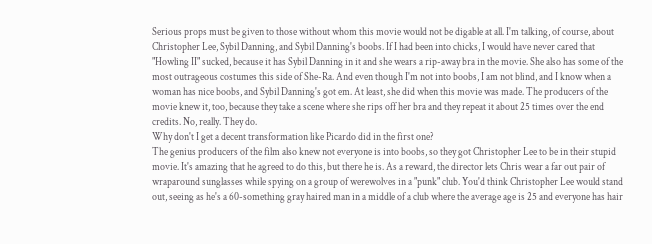Serious props must be given to those without whom this movie would not be digable at all. I'm talking, of course, about Christopher Lee, Sybil Danning, and Sybil Danning's boobs. If I had been into chicks, I would have never cared that "Howling II" sucked, because it has Sybil Danning in it and she wears a rip-away bra in the movie. She also has some of the most outrageous costumes this side of She-Ra. And even though I'm not into boobs, I am not blind, and I know when a woman has nice boobs, and Sybil Danning's got em. At least, she did when this movie was made. The producers of the movie knew it, too, because they take a scene where she rips off her bra and they repeat it about 25 times over the end credits. No, really. They do.
Why don't I get a decent transformation like Picardo did in the first one?
The genius producers of the film also knew not everyone is into boobs, so they got Christopher Lee to be in their stupid movie. It's amazing that he agreed to do this, but there he is. As a reward, the director lets Chris wear a far out pair of wraparound sunglasses while spying on a group of werewolves in a "punk" club. You'd think Christopher Lee would stand out, seeing as he's a 60-something gray haired man in a middle of a club where the average age is 25 and everyone has hair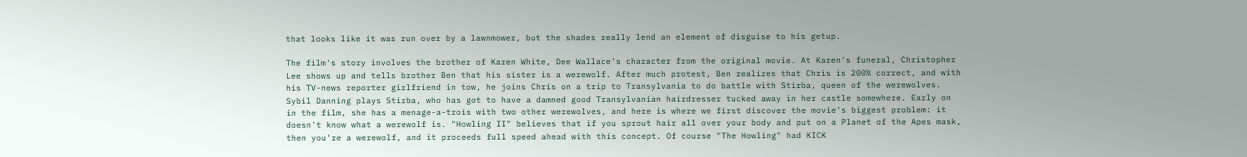that looks like it was run over by a lawnmower, but the shades really lend an element of disguise to his getup.

The film's story involves the brother of Karen White, Dee Wallace's character from the original movie. At Karen's funeral, Christopher Lee shows up and tells brother Ben that his sister is a werewolf. After much protest, Ben realizes that Chris is 200% correct, and with his TV-news reporter girlfriend in tow, he joins Chris on a trip to Transylvania to do battle with Stirba, queen of the werewolves. Sybil Danning plays Stirba, who has got to have a damned good Transylvanian hairdresser tucked away in her castle somewhere. Early on in the film, she has a menage-a-trois with two other werewolves, and here is where we first discover the movie's biggest problem: it doesn't know what a werewolf is. "Howling II" believes that if you sprout hair all over your body and put on a Planet of the Apes mask, then you're a werewolf, and it proceeds full speed ahead with this concept. Of course "The Howling" had KICK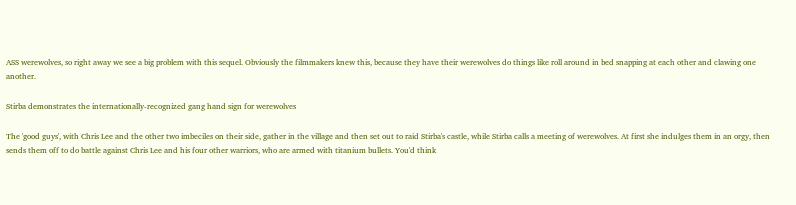ASS werewolves, so right away we see a big problem with this sequel. Obviously the filmmakers knew this, because they have their werewolves do things like roll around in bed snapping at each other and clawing one another.

Stirba demonstrates the internationally-recognized gang hand sign for werewolves

The 'good guys', with Chris Lee and the other two imbeciles on their side, gather in the village and then set out to raid Stirba's castle, while Stirba calls a meeting of werewolves. At first she indulges them in an orgy, then sends them off to do battle against Chris Lee and his four other warriors, who are armed with titanium bullets. You'd think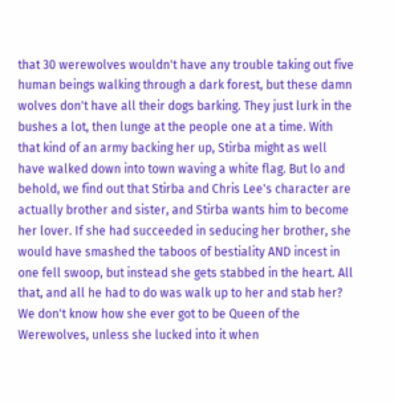that 30 werewolves wouldn't have any trouble taking out five human beings walking through a dark forest, but these damn wolves don't have all their dogs barking. They just lurk in the bushes a lot, then lunge at the people one at a time. With that kind of an army backing her up, Stirba might as well have walked down into town waving a white flag. But lo and behold, we find out that Stirba and Chris Lee's character are actually brother and sister, and Stirba wants him to become her lover. If she had succeeded in seducing her brother, she would have smashed the taboos of bestiality AND incest in one fell swoop, but instead she gets stabbed in the heart. All that, and all he had to do was walk up to her and stab her? We don't know how she ever got to be Queen of the Werewolves, unless she lucked into it when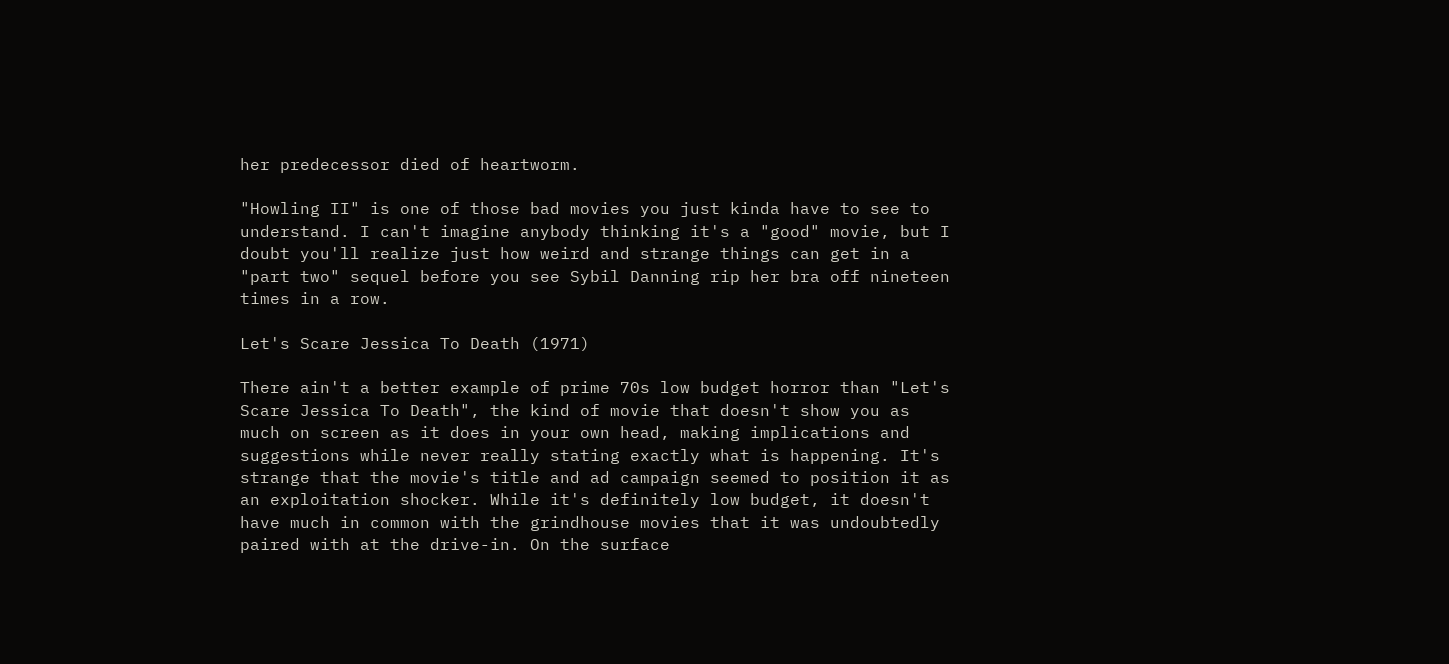her predecessor died of heartworm.

"Howling II" is one of those bad movies you just kinda have to see to understand. I can't imagine anybody thinking it's a "good" movie, but I doubt you'll realize just how weird and strange things can get in a "part two" sequel before you see Sybil Danning rip her bra off nineteen times in a row.

Let's Scare Jessica To Death (1971)

There ain't a better example of prime 70s low budget horror than "Let's Scare Jessica To Death", the kind of movie that doesn't show you as much on screen as it does in your own head, making implications and suggestions while never really stating exactly what is happening. It's strange that the movie's title and ad campaign seemed to position it as an exploitation shocker. While it's definitely low budget, it doesn't have much in common with the grindhouse movies that it was undoubtedly paired with at the drive-in. On the surface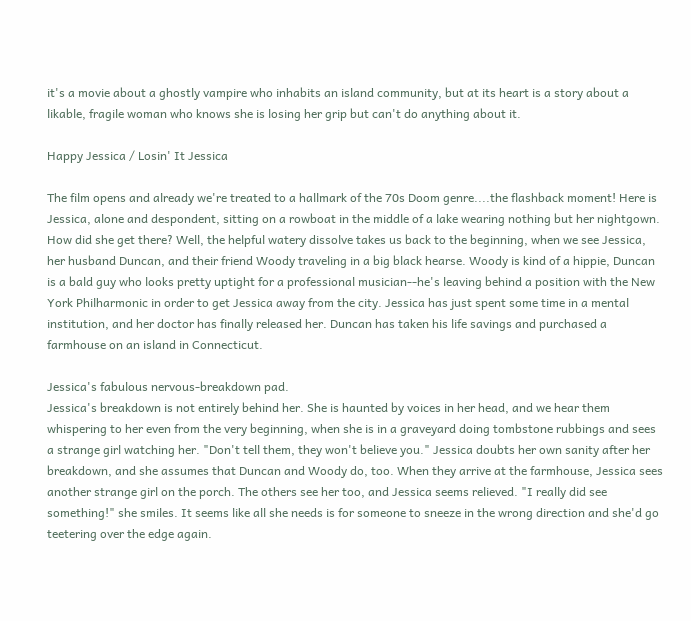it's a movie about a ghostly vampire who inhabits an island community, but at its heart is a story about a likable, fragile woman who knows she is losing her grip but can't do anything about it.

Happy Jessica / Losin' It Jessica

The film opens and already we're treated to a hallmark of the 70s Doom genre....the flashback moment! Here is Jessica, alone and despondent, sitting on a rowboat in the middle of a lake wearing nothing but her nightgown. How did she get there? Well, the helpful watery dissolve takes us back to the beginning, when we see Jessica, her husband Duncan, and their friend Woody traveling in a big black hearse. Woody is kind of a hippie, Duncan is a bald guy who looks pretty uptight for a professional musician--he's leaving behind a position with the New York Philharmonic in order to get Jessica away from the city. Jessica has just spent some time in a mental institution, and her doctor has finally released her. Duncan has taken his life savings and purchased a farmhouse on an island in Connecticut.

Jessica's fabulous nervous-breakdown pad.
Jessica's breakdown is not entirely behind her. She is haunted by voices in her head, and we hear them whispering to her even from the very beginning, when she is in a graveyard doing tombstone rubbings and sees a strange girl watching her. "Don't tell them, they won't believe you." Jessica doubts her own sanity after her breakdown, and she assumes that Duncan and Woody do, too. When they arrive at the farmhouse, Jessica sees another strange girl on the porch. The others see her too, and Jessica seems relieved. "I really did see something!" she smiles. It seems like all she needs is for someone to sneeze in the wrong direction and she'd go teetering over the edge again.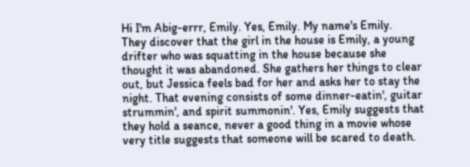Hi I'm Abig-errr, Emily. Yes, Emily. My name's Emily.
They discover that the girl in the house is Emily, a young drifter who was squatting in the house because she thought it was abandoned. She gathers her things to clear out, but Jessica feels bad for her and asks her to stay the night. That evening consists of some dinner-eatin', guitar strummin', and spirit summonin'. Yes, Emily suggests that they hold a seance, never a good thing in a movie whose very title suggests that someone will be scared to death.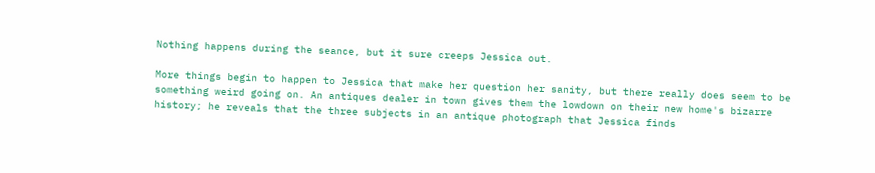Nothing happens during the seance, but it sure creeps Jessica out.

More things begin to happen to Jessica that make her question her sanity, but there really does seem to be something weird going on. An antiques dealer in town gives them the lowdown on their new home's bizarre history; he reveals that the three subjects in an antique photograph that Jessica finds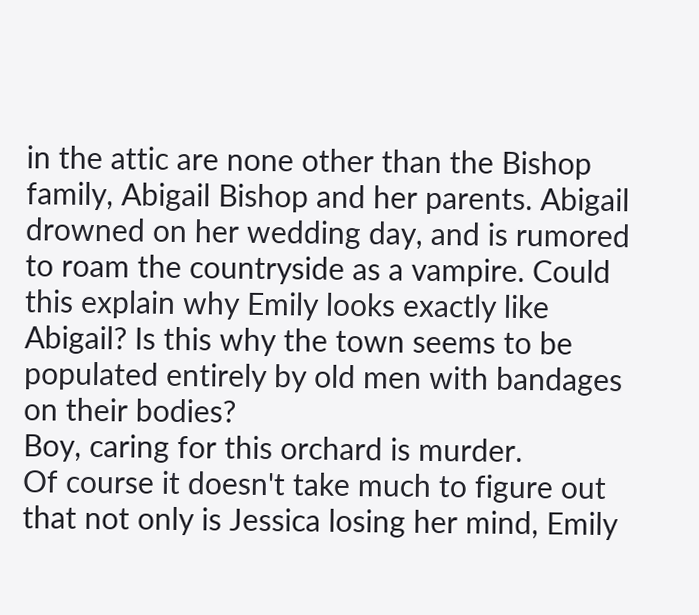in the attic are none other than the Bishop family, Abigail Bishop and her parents. Abigail drowned on her wedding day, and is rumored to roam the countryside as a vampire. Could this explain why Emily looks exactly like Abigail? Is this why the town seems to be populated entirely by old men with bandages on their bodies?
Boy, caring for this orchard is murder.
Of course it doesn't take much to figure out that not only is Jessica losing her mind, Emily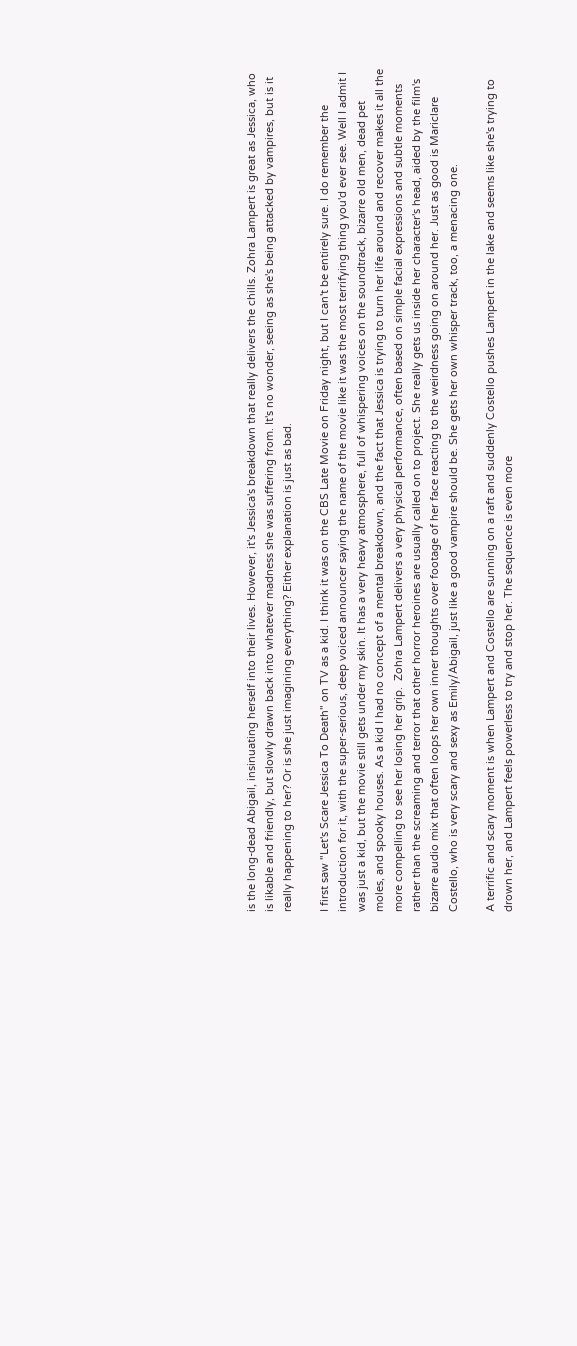is the long-dead Abigail, insinuating herself into their lives. However, it's Jessica's breakdown that really delivers the chills. Zohra Lampert is great as Jessica, who is likable and friendly, but slowly drawn back into whatever madness she was suffering from. It's no wonder, seeing as she's being attacked by vampires, but is it really happening to her? Or is she just imagining everything? Either explanation is just as bad.

I first saw "Let's Scare Jessica To Death" on TV as a kid. I think it was on the CBS Late Movie on Friday night, but I can't be entirely sure. I do remember the introduction for it, with the super-serious, deep voiced announcer saying the name of the movie like it was the most terrifying thing you'd ever see. Well I admit I was just a kid, but the movie still gets under my skin. It has a very heavy atmosphere, full of whispering voices on the soundtrack, bizarre old men, dead pet moles, and spooky houses. As a kid I had no concept of a mental breakdown, and the fact that Jessica is trying to turn her life around and recover makes it all the more compelling to see her losing her grip.  Zohra Lampert delivers a very physical performance, often based on simple facial expressions and subtle moments rather than the screaming and terror that other horror heroines are usually called on to project. She really gets us inside her character's head, aided by the film's bizarre audio mix that often loops her own inner thoughts over footage of her face reacting to the weirdness going on around her. Just as good is Mariclare Costello, who is very scary and sexy as Emily/Abigail, just like a good vampire should be. She gets her own whisper track, too, a menacing one.

A terrific and scary moment is when Lampert and Costello are sunning on a raft and suddenly Costello pushes Lampert in the lake and seems like she's trying to drown her, and Lampert feels powerless to try and stop her. The sequence is even more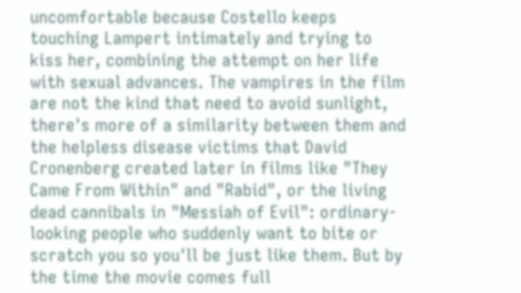uncomfortable because Costello keeps touching Lampert intimately and trying to kiss her, combining the attempt on her life with sexual advances. The vampires in the film are not the kind that need to avoid sunlight, there's more of a similarity between them and the helpless disease victims that David Cronenberg created later in films like "They Came From Within" and "Rabid", or the living dead cannibals in "Messiah of Evil": ordinary-looking people who suddenly want to bite or scratch you so you'll be just like them. But by the time the movie comes full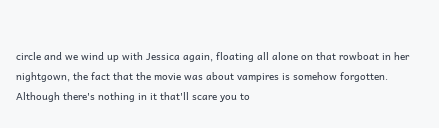circle and we wind up with Jessica again, floating all alone on that rowboat in her nightgown, the fact that the movie was about vampires is somehow forgotten. Although there's nothing in it that'll scare you to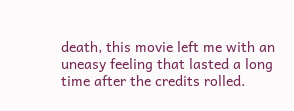death, this movie left me with an uneasy feeling that lasted a long time after the credits rolled.